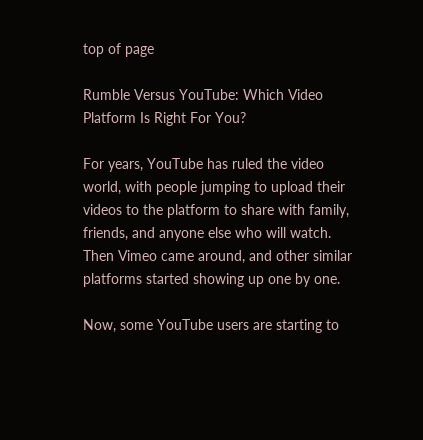top of page

Rumble Versus YouTube: Which Video Platform Is Right For You?

For years, YouTube has ruled the video world, with people jumping to upload their videos to the platform to share with family, friends, and anyone else who will watch. Then Vimeo came around, and other similar platforms started showing up one by one.

Now, some YouTube users are starting to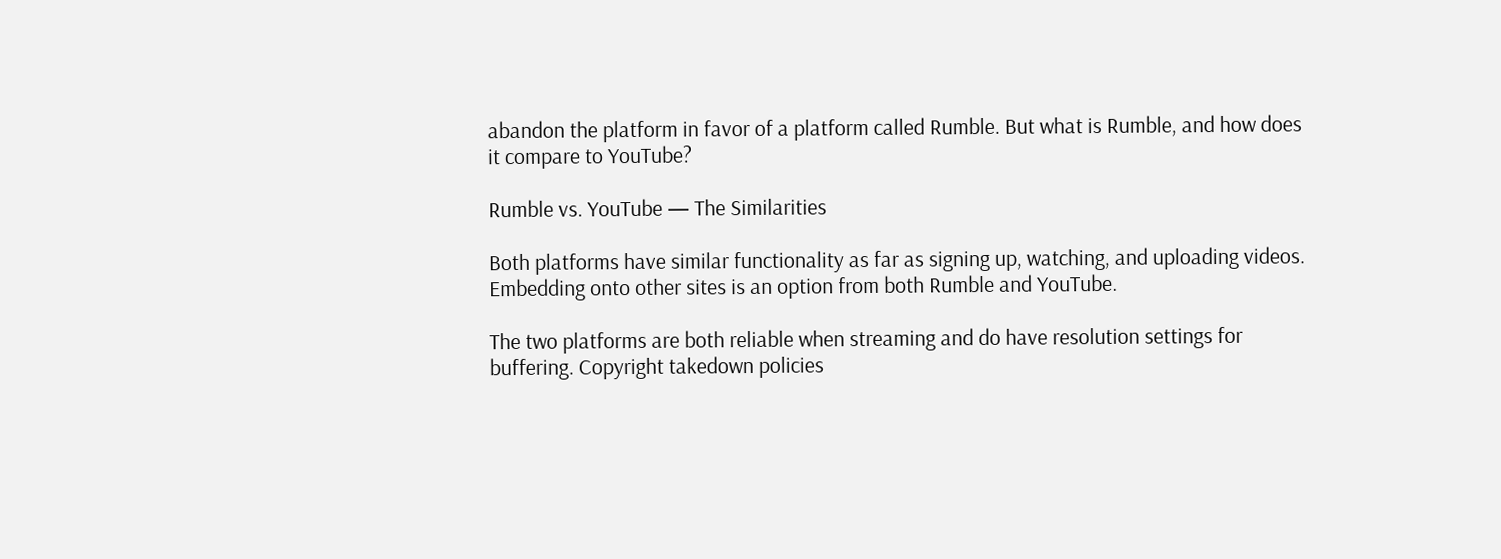abandon the platform in favor of a platform called Rumble. But what is Rumble, and how does it compare to YouTube?

Rumble vs. YouTube — The Similarities

Both platforms have similar functionality as far as signing up, watching, and uploading videos. Embedding onto other sites is an option from both Rumble and YouTube.

The two platforms are both reliable when streaming and do have resolution settings for buffering. Copyright takedown policies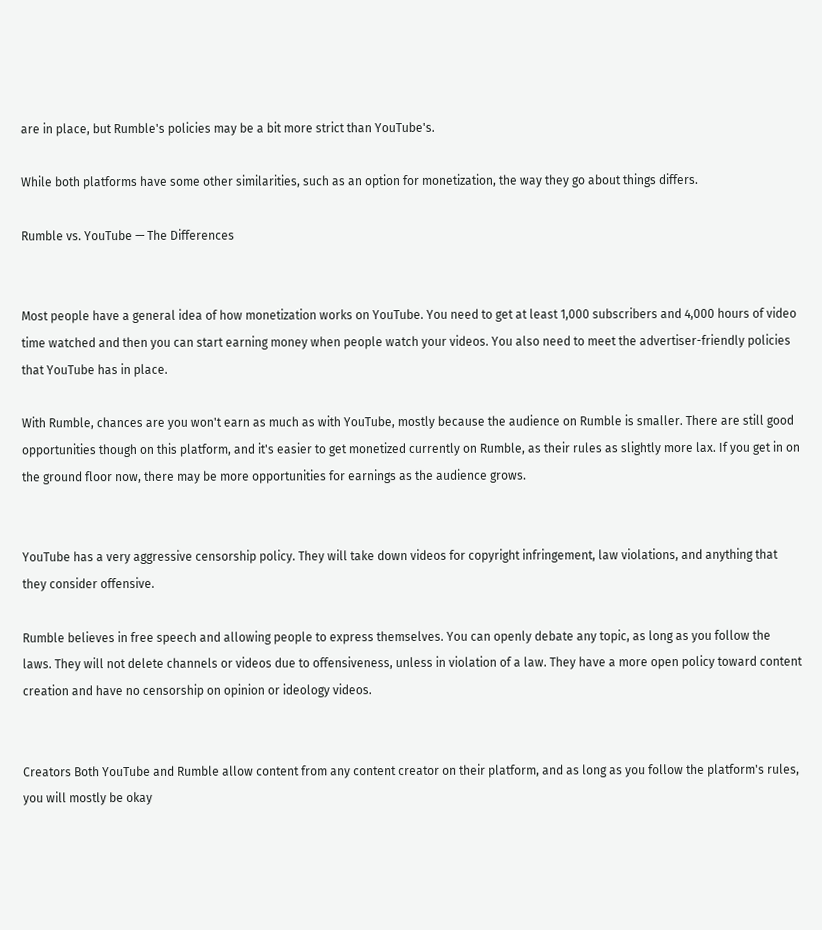are in place, but Rumble's policies may be a bit more strict than YouTube's.

While both platforms have some other similarities, such as an option for monetization, the way they go about things differs.

Rumble vs. YouTube — The Differences


Most people have a general idea of how monetization works on YouTube. You need to get at least 1,000 subscribers and 4,000 hours of video time watched and then you can start earning money when people watch your videos. You also need to meet the advertiser-friendly policies that YouTube has in place.

With Rumble, chances are you won't earn as much as with YouTube, mostly because the audience on Rumble is smaller. There are still good opportunities though on this platform, and it's easier to get monetized currently on Rumble, as their rules as slightly more lax. If you get in on the ground floor now, there may be more opportunities for earnings as the audience grows.


YouTube has a very aggressive censorship policy. They will take down videos for copyright infringement, law violations, and anything that they consider offensive.

Rumble believes in free speech and allowing people to express themselves. You can openly debate any topic, as long as you follow the laws. They will not delete channels or videos due to offensiveness, unless in violation of a law. They have a more open policy toward content creation and have no censorship on opinion or ideology videos.


Creators Both YouTube and Rumble allow content from any content creator on their platform, and as long as you follow the platform's rules, you will mostly be okay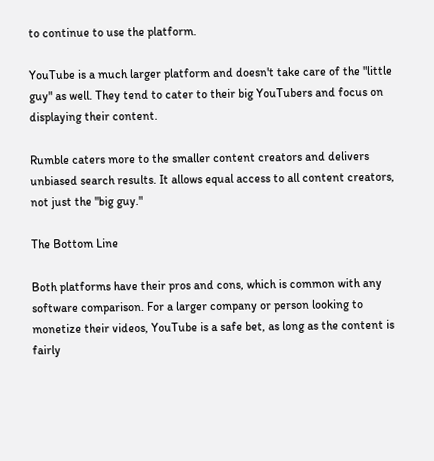to continue to use the platform.

YouTube is a much larger platform and doesn't take care of the "little guy" as well. They tend to cater to their big YouTubers and focus on displaying their content.

Rumble caters more to the smaller content creators and delivers unbiased search results. It allows equal access to all content creators, not just the "big guy."

The Bottom Line

Both platforms have their pros and cons, which is common with any software comparison. For a larger company or person looking to monetize their videos, YouTube is a safe bet, as long as the content is fairly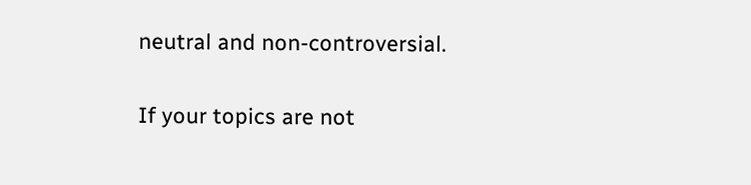neutral and non-controversial.

If your topics are not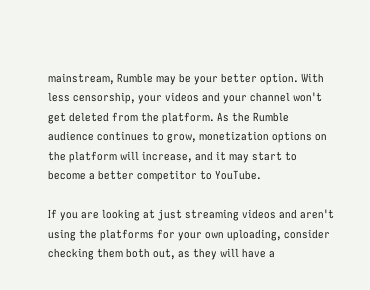mainstream, Rumble may be your better option. With less censorship, your videos and your channel won't get deleted from the platform. As the Rumble audience continues to grow, monetization options on the platform will increase, and it may start to become a better competitor to YouTube.

If you are looking at just streaming videos and aren't using the platforms for your own uploading, consider checking them both out, as they will have a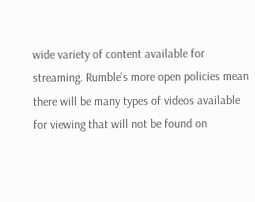wide variety of content available for streaming. Rumble's more open policies mean there will be many types of videos available for viewing that will not be found on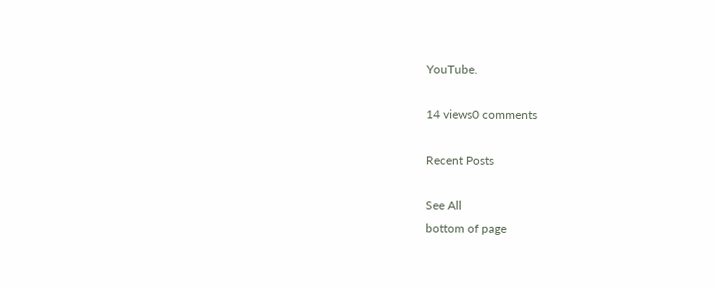YouTube.

14 views0 comments

Recent Posts

See All
bottom of page